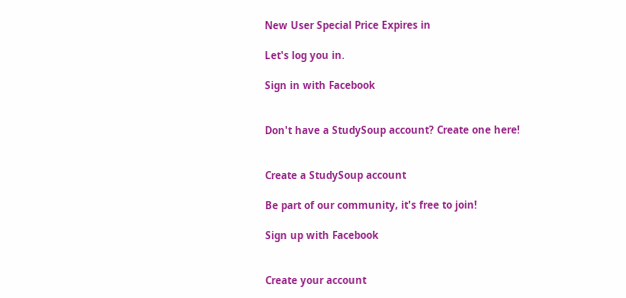New User Special Price Expires in

Let's log you in.

Sign in with Facebook


Don't have a StudySoup account? Create one here!


Create a StudySoup account

Be part of our community, it's free to join!

Sign up with Facebook


Create your account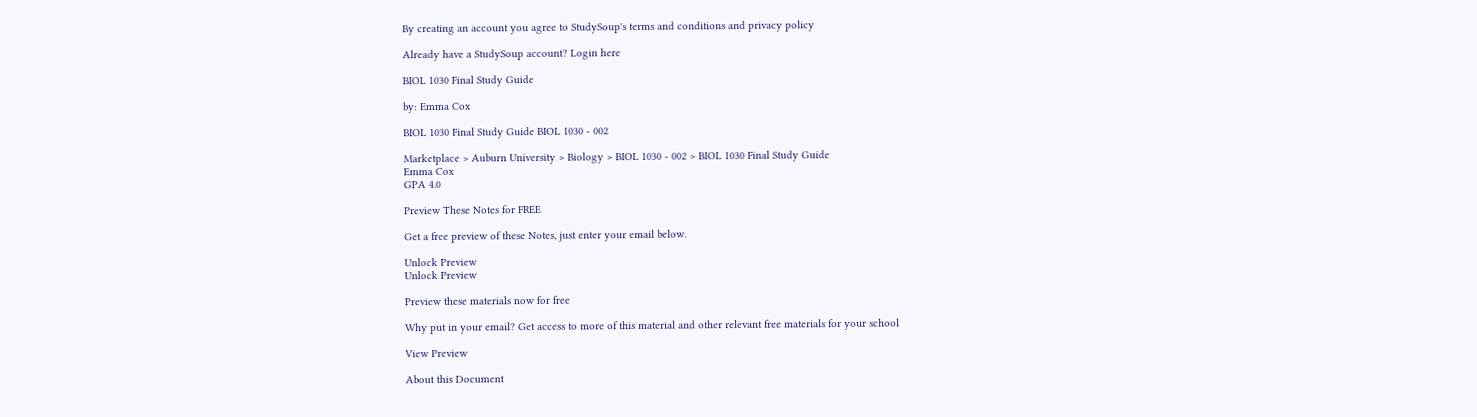By creating an account you agree to StudySoup's terms and conditions and privacy policy

Already have a StudySoup account? Login here

BIOL 1030 Final Study Guide

by: Emma Cox

BIOL 1030 Final Study Guide BIOL 1030 - 002

Marketplace > Auburn University > Biology > BIOL 1030 - 002 > BIOL 1030 Final Study Guide
Emma Cox
GPA 4.0

Preview These Notes for FREE

Get a free preview of these Notes, just enter your email below.

Unlock Preview
Unlock Preview

Preview these materials now for free

Why put in your email? Get access to more of this material and other relevant free materials for your school

View Preview

About this Document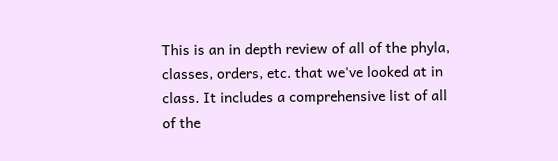This is an in depth review of all of the phyla, classes, orders, etc. that we've looked at in class. It includes a comprehensive list of all of the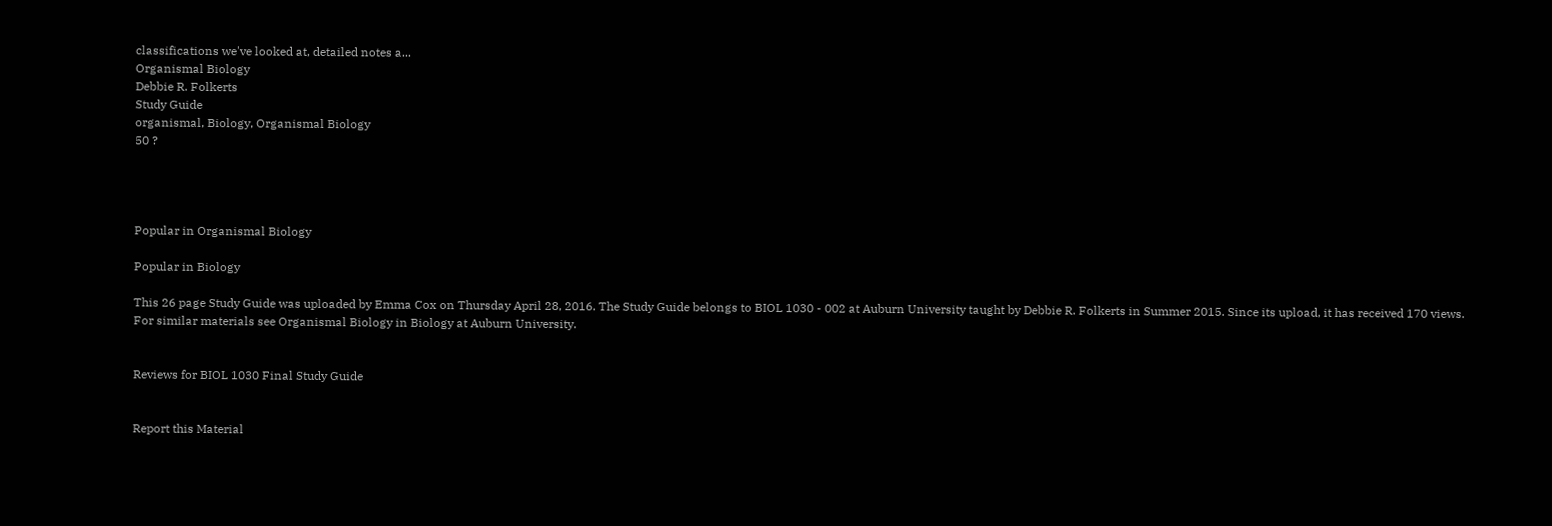classifications we've looked at, detailed notes a...
Organismal Biology
Debbie R. Folkerts
Study Guide
organismal, Biology, Organismal Biology
50 ?




Popular in Organismal Biology

Popular in Biology

This 26 page Study Guide was uploaded by Emma Cox on Thursday April 28, 2016. The Study Guide belongs to BIOL 1030 - 002 at Auburn University taught by Debbie R. Folkerts in Summer 2015. Since its upload, it has received 170 views. For similar materials see Organismal Biology in Biology at Auburn University.


Reviews for BIOL 1030 Final Study Guide


Report this Material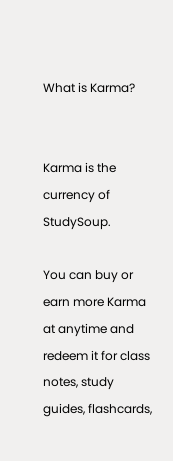What is Karma?


Karma is the currency of StudySoup.

You can buy or earn more Karma at anytime and redeem it for class notes, study guides, flashcards,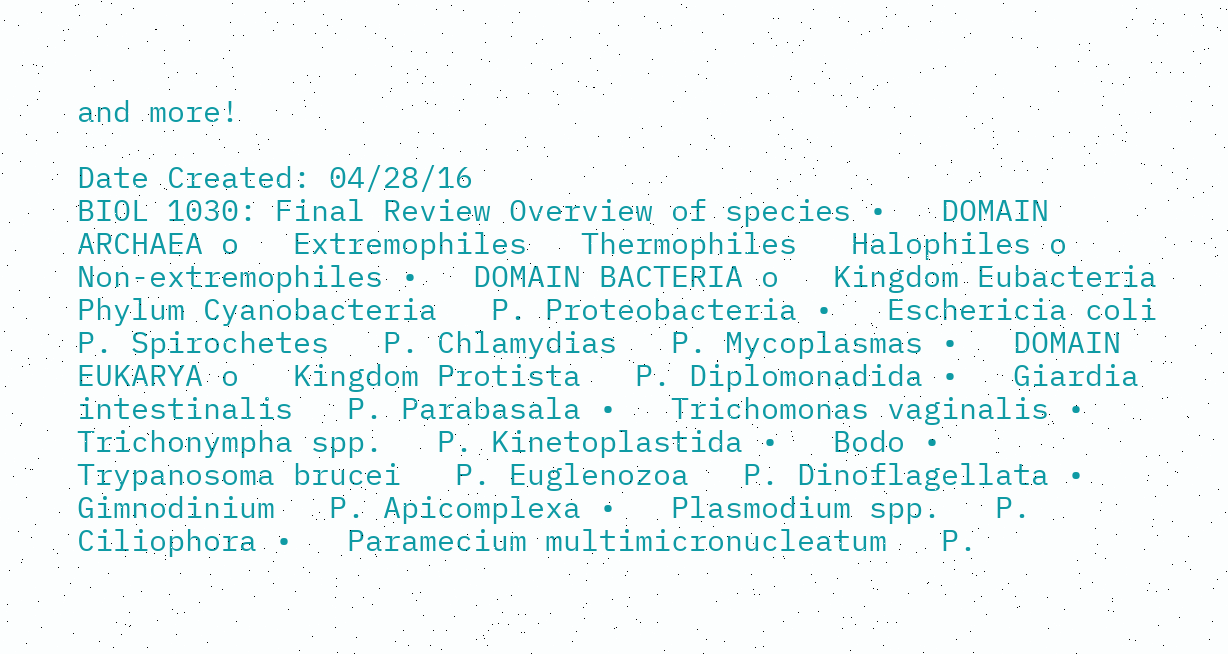and more!

Date Created: 04/28/16
BIOL 1030: Final Review Overview of species •   DOMAIN ARCHAEA o   Extremophiles   Thermophiles   Halophiles o   Non-extremophiles •   DOMAIN BACTERIA o   Kingdom Eubacteria   Phylum Cyanobacteria   P. Proteobacteria •   Eschericia coli   P. Spirochetes   P. Chlamydias   P. Mycoplasmas •   DOMAIN EUKARYA o   Kingdom Protista   P. Diplomonadida •   Giardia intestinalis   P. Parabasala •   Trichomonas vaginalis •   Trichonympha spp.   P. Kinetoplastida •   Bodo •   Trypanosoma brucei   P. Euglenozoa   P. Dinoflagellata •   Gimnodinium   P. Apicomplexa •   Plasmodium spp.   P. Ciliophora •   Paramecium multimicronucleatum   P.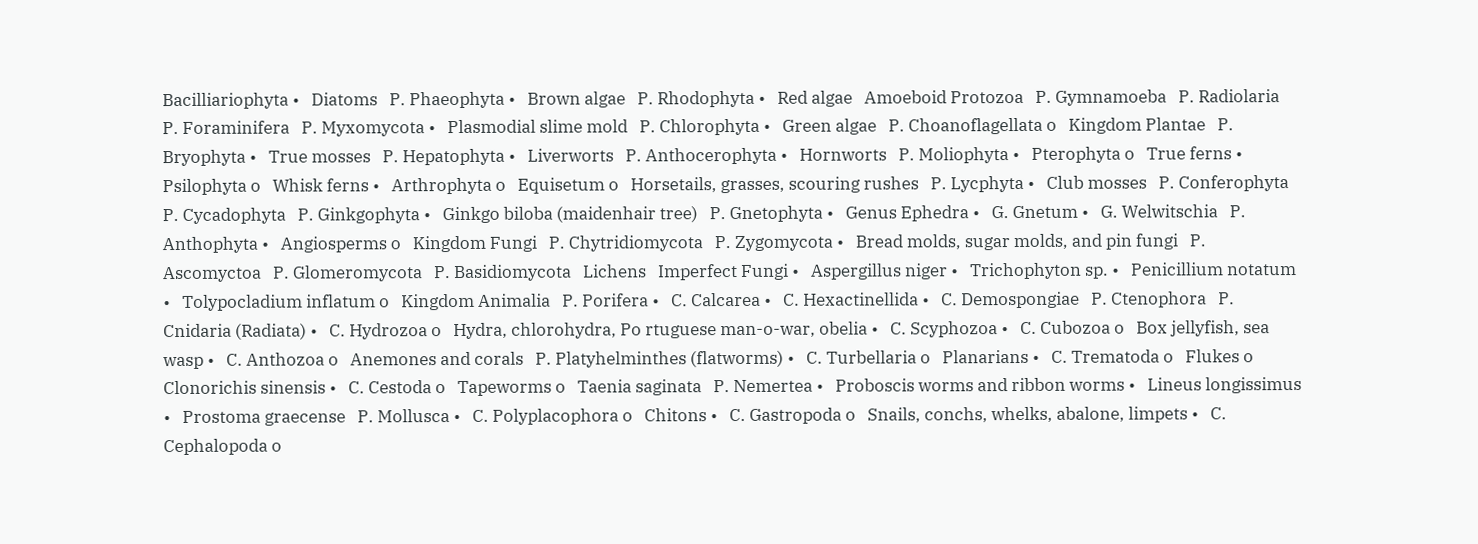Bacilliariophyta •   Diatoms   P. Phaeophyta •   Brown algae   P. Rhodophyta •   Red algae   Amoeboid Protozoa   P. Gymnamoeba   P. Radiolaria   P. Foraminifera   P. Myxomycota •   Plasmodial slime mold   P. Chlorophyta •   Green algae   P. Choanoflagellata o   Kingdom Plantae   P. Bryophyta •   True mosses   P. Hepatophyta •   Liverworts   P. Anthocerophyta •   Hornworts   P. Moliophyta •   Pterophyta o   True ferns •   Psilophyta o   Whisk ferns •   Arthrophyta o   Equisetum o   Horsetails, grasses, scouring rushes   P. Lycphyta •   Club mosses   P. Conferophyta   P. Cycadophyta   P. Ginkgophyta •   Ginkgo biloba (maidenhair tree)   P. Gnetophyta •   Genus Ephedra •   G. Gnetum •   G. Welwitschia   P. Anthophyta •   Angiosperms o   Kingdom Fungi   P. Chytridiomycota   P. Zygomycota •   Bread molds, sugar molds, and pin fungi   P. Ascomyctoa   P. Glomeromycota   P. Basidiomycota   Lichens   Imperfect Fungi •   Aspergillus niger •   Trichophyton sp. •   Penicillium notatum •   Tolypocladium inflatum o   Kingdom Animalia   P. Porifera •   C. Calcarea •   C. Hexactinellida •   C. Demospongiae   P. Ctenophora   P. Cnidaria (Radiata) •   C. Hydrozoa o   Hydra, chlorohydra, Po rtuguese man-o-war, obelia •   C. Scyphozoa •   C. Cubozoa o   Box jellyfish, sea wasp •   C. Anthozoa o   Anemones and corals   P. Platyhelminthes (flatworms) •   C. Turbellaria o   Planarians •   C. Trematoda o   Flukes o   Clonorichis sinensis •   C. Cestoda o   Tapeworms o   Taenia saginata   P. Nemertea •   Proboscis worms and ribbon worms •   Lineus longissimus •   Prostoma graecense   P. Mollusca •   C. Polyplacophora o   Chitons •   C. Gastropoda o   Snails, conchs, whelks, abalone, limpets •   C. Cephalopoda o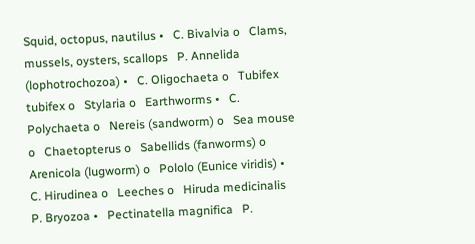Squid, octopus, nautilus •   C. Bivalvia o   Clams, mussels, oysters, scallops   P. Annelida (lophotrochozoa) •   C. Oligochaeta o   Tubifex tubifex o   Stylaria o   Earthworms •   C. Polychaeta o   Nereis (sandworm) o   Sea mouse o   Chaetopterus o   Sabellids (fanworms) o   Arenicola (lugworm) o   Pololo (Eunice viridis) •   C. Hirudinea o   Leeches o   Hiruda medicinalis   P. Bryozoa •   Pectinatella magnifica   P.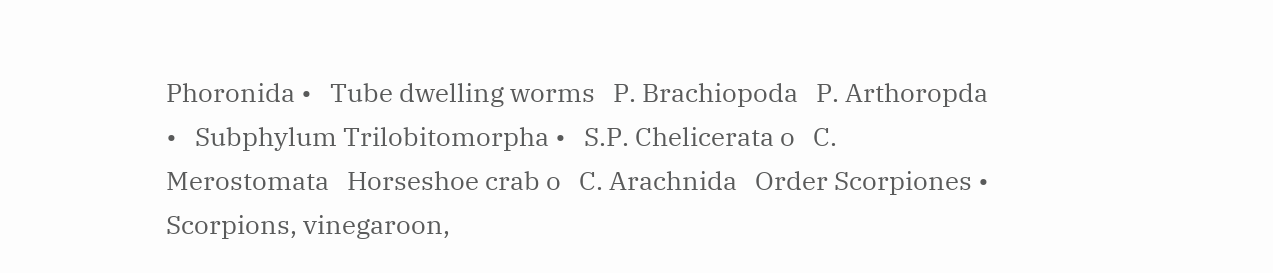Phoronida •   Tube dwelling worms   P. Brachiopoda   P. Arthoropda •   Subphylum Trilobitomorpha •   S.P. Chelicerata o   C. Merostomata   Horseshoe crab o   C. Arachnida   Order Scorpiones •   Scorpions, vinegaroon,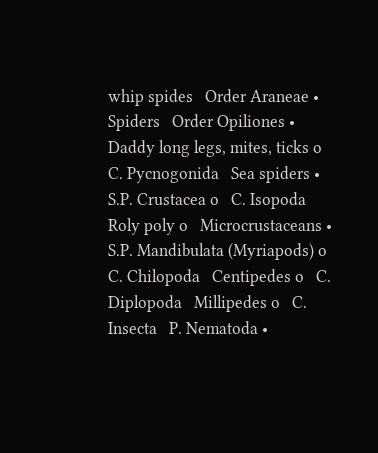whip spides   Order Araneae •   Spiders   Order Opiliones •   Daddy long legs, mites, ticks o   C. Pycnogonida   Sea spiders •   S.P. Crustacea o   C. Isopoda   Roly poly o   Microcrustaceans •   S.P. Mandibulata (Myriapods) o   C. Chilopoda   Centipedes o   C. Diplopoda   Millipedes o   C. Insecta   P. Nematoda •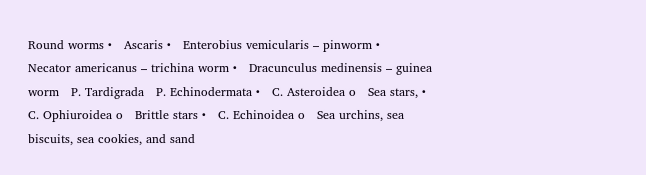Round worms •   Ascaris •   Enterobius vemicularis – pinworm •   Necator americanus – trichina worm •   Dracunculus medinensis – guinea worm   P. Tardigrada   P. Echinodermata •   C. Asteroidea o   Sea stars, •   C. Ophiuroidea o   Brittle stars •   C. Echinoidea o   Sea urchins, sea biscuits, sea cookies, and sand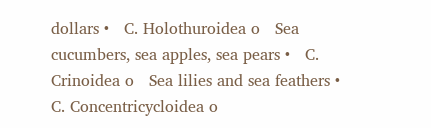dollars •   C. Holothuroidea o   Sea cucumbers, sea apples, sea pears •   C. Crinoidea o   Sea lilies and sea feathers •   C. Concentricycloidea o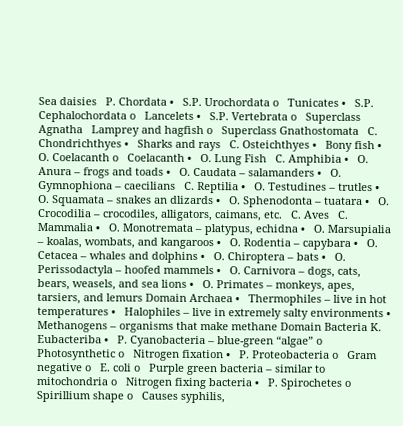Sea daisies   P. Chordata •   S.P. Urochordata o   Tunicates •   S.P. Cephalochordata o   Lancelets •   S.P. Vertebrata o   Superclass Agnatha   Lamprey and hagfish o   Superclass Gnathostomata   C. Chondrichthyes •   Sharks and rays   C. Osteichthyes •   Bony fish •   O. Coelacanth o   Coelacanth •   O. Lung Fish   C. Amphibia •   O. Anura – frogs and toads •   O. Caudata – salamanders •   O. Gymnophiona – caecilians   C. Reptilia •   O. Testudines – trutles •   O. Squamata – snakes an dlizards •   O. Sphenodonta – tuatara •   O. Crocodilia – crocodiles, alligators, caimans, etc.   C. Aves   C. Mammalia •   O. Monotremata – platypus, echidna •   O. Marsupialia – koalas, wombats, and kangaroos •   O. Rodentia – capybara •   O. Cetacea – whales and dolphins •   O. Chiroptera – bats •   O. Perissodactyla – hoofed mammels •   O. Carnivora – dogs, cats, bears, weasels, and sea lions •   O. Primates – monkeys, apes, tarsiers, and lemurs Domain Archaea •   Thermophiles – live in hot temperatures •   Halophiles – live in extremely salty environments •   Methanogens – organisms that make methane Domain Bacteria K. Eubacteriba •   P. Cyanobacteria – blue-green “algae” o   Photosynthetic o   Nitrogen fixation •   P. Proteobacteria o   Gram negative o   E. coli o   Purple green bacteria – similar to mitochondria o   Nitrogen fixing bacteria •   P. Spirochetes o   Spirillium shape o   Causes syphilis,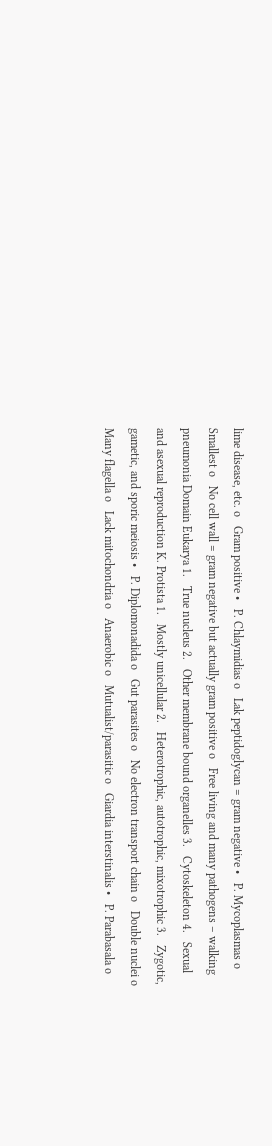lime disease, etc. o   Gram positive •   P. Chlaymidias o   Lak peptidoglycan = gram negative •   P. Mycoplasmas o   Smallest o   No cell wall = gram negative but actually gram positive o   Free living and many pathogens – walking pneumonia Domain Eukarya 1.   True nucleus 2.   Other membrane bound organelles 3.   Cytoskeleton 4.   Sexual and asexual reproduction K. Protista 1.   Mostly unicellular 2.   Heterotrophic, autotrophic, mixotrophic 3.   Zygotic, gametic, and sporic meiosis •   P. Diplomonadida o   Gut parasites o   No electron transport chain o   Double nuclei o   Many flagella o   Lack mitochondria o   Anaerobic o   Mutualist/parasitic o   Giardia interstinalis •   P. Parabasala o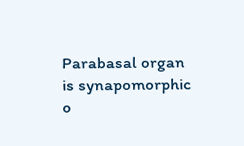Parabasal organ is synapomorphic o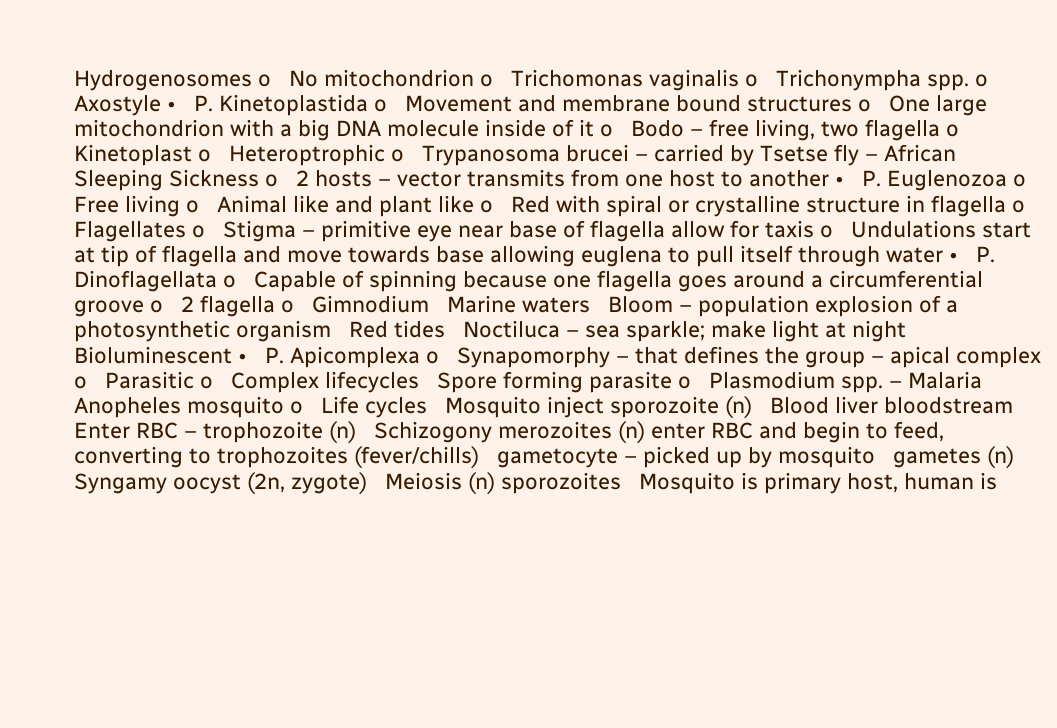Hydrogenosomes o   No mitochondrion o   Trichomonas vaginalis o   Trichonympha spp. o   Axostyle •   P. Kinetoplastida o   Movement and membrane bound structures o   One large mitochondrion with a big DNA molecule inside of it o   Bodo – free living, two flagella o   Kinetoplast o   Heteroptrophic o   Trypanosoma brucei – carried by Tsetse fly – African Sleeping Sickness o   2 hosts – vector transmits from one host to another •   P. Euglenozoa o   Free living o   Animal like and plant like o   Red with spiral or crystalline structure in flagella o   Flagellates o   Stigma – primitive eye near base of flagella allow for taxis o   Undulations start at tip of flagella and move towards base allowing euglena to pull itself through water •   P. Dinoflagellata o   Capable of spinning because one flagella goes around a circumferential groove o   2 flagella o   Gimnodium   Marine waters   Bloom – population explosion of a photosynthetic organism   Red tides   Noctiluca – sea sparkle; make light at night   Bioluminescent •   P. Apicomplexa o   Synapomorphy – that defines the group – apical complex o   Parasitic o   Complex lifecycles   Spore forming parasite o   Plasmodium spp. – Malaria   Anopheles mosquito o   Life cycles   Mosquito inject sporozoite (n)   Blood liver bloodstream   Enter RBC – trophozoite (n)   Schizogony merozoites (n) enter RBC and begin to feed, converting to trophozoites (fever/chills)   gametocyte – picked up by mosquito   gametes (n)   Syngamy oocyst (2n, zygote)   Meiosis (n) sporozoites   Mosquito is primary host, human is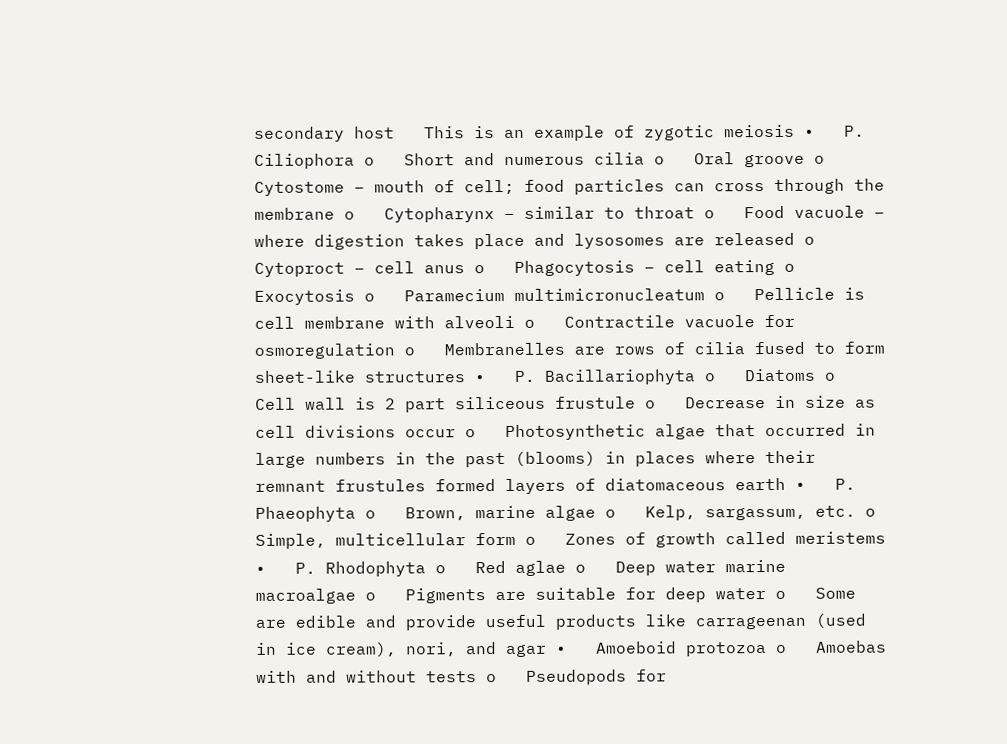secondary host   This is an example of zygotic meiosis •   P. Ciliophora o   Short and numerous cilia o   Oral groove o   Cytostome – mouth of cell; food particles can cross through the membrane o   Cytopharynx – similar to throat o   Food vacuole – where digestion takes place and lysosomes are released o   Cytoproct – cell anus o   Phagocytosis – cell eating o   Exocytosis o   Paramecium multimicronucleatum o   Pellicle is cell membrane with alveoli o   Contractile vacuole for osmoregulation o   Membranelles are rows of cilia fused to form sheet-like structures •   P. Bacillariophyta o   Diatoms o   Cell wall is 2 part siliceous frustule o   Decrease in size as cell divisions occur o   Photosynthetic algae that occurred in large numbers in the past (blooms) in places where their remnant frustules formed layers of diatomaceous earth •   P. Phaeophyta o   Brown, marine algae o   Kelp, sargassum, etc. o   Simple, multicellular form o   Zones of growth called meristems •   P. Rhodophyta o   Red aglae o   Deep water marine macroalgae o   Pigments are suitable for deep water o   Some are edible and provide useful products like carrageenan (used in ice cream), nori, and agar •   Amoeboid protozoa o   Amoebas with and without tests o   Pseudopods for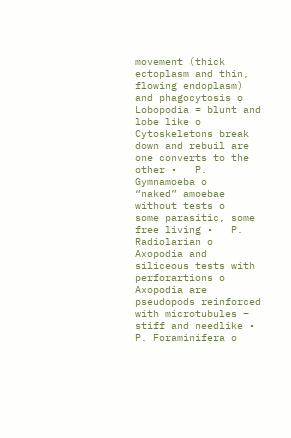movement (thick ectoplasm and thin, flowing endoplasm) and phagocytosis o   Lobopodia = blunt and lobe like o   Cytoskeletons break down and rebuil are one converts to the other •   P. Gymnamoeba o   “naked” amoebae without tests o   some parasitic, some free living •   P. Radiolarian o   Axopodia and siliceous tests with perforartions o   Axopodia are pseudopods reinforced with microtubules – stiff and needlike •   P. Foraminifera o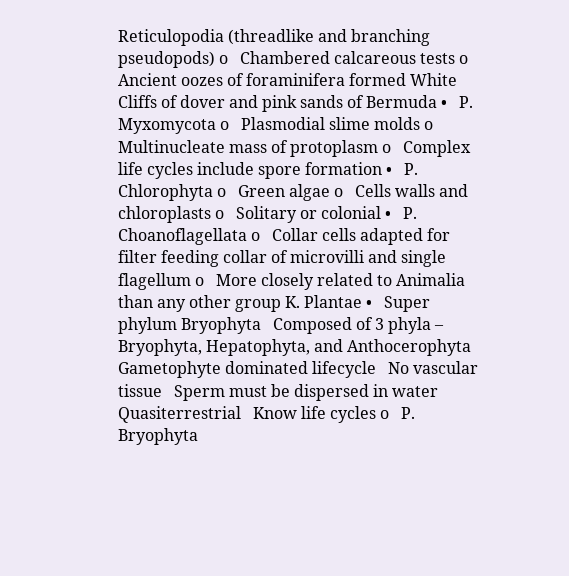Reticulopodia (threadlike and branching pseudopods) o   Chambered calcareous tests o   Ancient oozes of foraminifera formed White Cliffs of dover and pink sands of Bermuda •   P. Myxomycota o   Plasmodial slime molds o   Multinucleate mass of protoplasm o   Complex life cycles include spore formation •   P. Chlorophyta o   Green algae o   Cells walls and chloroplasts o   Solitary or colonial •   P. Choanoflagellata o   Collar cells adapted for filter feeding collar of microvilli and single flagellum o   More closely related to Animalia than any other group K. Plantae •   Super phylum Bryophyta   Composed of 3 phyla – Bryophyta, Hepatophyta, and Anthocerophyta   Gametophyte dominated lifecycle   No vascular tissue   Sperm must be dispersed in water   Quasiterrestrial   Know life cycles o   P. Bryophyta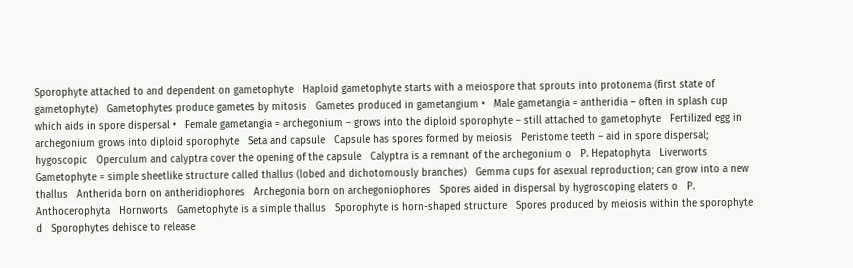Sporophyte attached to and dependent on gametophyte   Haploid gametophyte starts with a meiospore that sprouts into protonema (first state of gametophyte)   Gametophytes produce gametes by mitosis   Gametes produced in gametangium •   Male gametangia = antheridia – often in splash cup which aids in spore dispersal •   Female gametangia = archegonium – grows into the diploid sporophyte – still attached to gametophyte   Fertilized egg in archegonium grows into diploid sporophyte   Seta and capsule   Capsule has spores formed by meiosis   Peristome teeth – aid in spore dispersal; hygoscopic   Operculum and calyptra cover the opening of the capsule   Calyptra is a remnant of the archegonium o   P. Hepatophyta   Liverworts   Gametophyte = simple sheetlike structure called thallus (lobed and dichotomously branches)   Gemma cups for asexual reproduction; can grow into a new thallus   Antherida born on antheridiophores   Archegonia born on archegoniophores   Spores aided in dispersal by hygroscoping elaters o   P. Anthocerophyta   Hornworts   Gametophyte is a simple thallus   Sporophyte is horn-shaped structure   Spores produced by meiosis within the sporophyte d   Sporophytes dehisce to release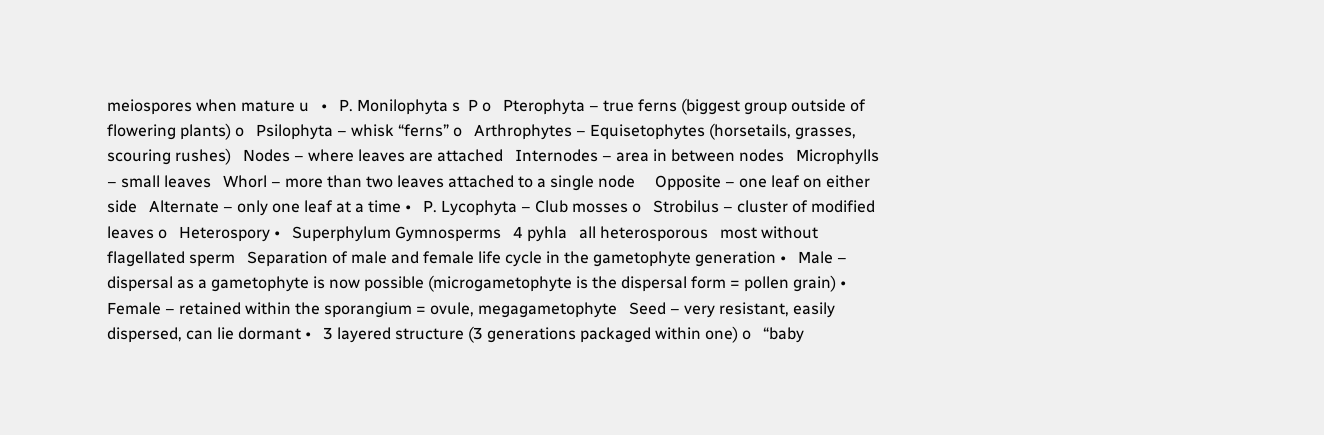meiospores when mature u   •   P. Monilophyta s  P o   Pterophyta – true ferns (biggest group outside of flowering plants) o   Psilophyta – whisk “ferns” o   Arthrophytes – Equisetophytes (horsetails, grasses, scouring rushes)   Nodes – where leaves are attached   Internodes – area in between nodes   Microphylls – small leaves   Whorl – more than two leaves attached to a single node     Opposite – one leaf on either side   Alternate – only one leaf at a time •   P. Lycophyta – Club mosses o   Strobilus – cluster of modified leaves o   Heterospory •   Superphylum Gymnosperms   4 pyhla   all heterosporous   most without flagellated sperm   Separation of male and female life cycle in the gametophyte generation •   Male – dispersal as a gametophyte is now possible (microgametophyte is the dispersal form = pollen grain) •   Female – retained within the sporangium = ovule, megagametophyte   Seed – very resistant, easily dispersed, can lie dormant •   3 layered structure (3 generations packaged within one) o   “baby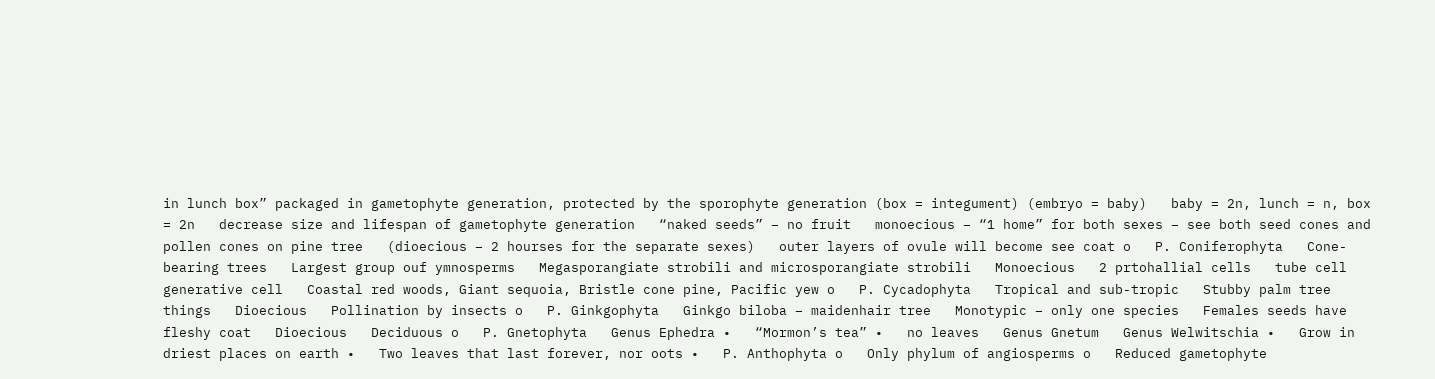in lunch box” packaged in gametophyte generation, protected by the sporophyte generation (box = integument) (embryo = baby)   baby = 2n, lunch = n, box = 2n   decrease size and lifespan of gametophyte generation   “naked seeds” – no fruit   monoecious – “1 home” for both sexes – see both seed cones and pollen cones on pine tree   (dioecious – 2 hourses for the separate sexes)   outer layers of ovule will become see coat o   P. Coniferophyta   Cone-bearing trees   Largest group ouf ymnosperms   Megasporangiate strobili and microsporangiate strobili   Monoecious   2 prtohallial cells   tube cell   generative cell   Coastal red woods, Giant sequoia, Bristle cone pine, Pacific yew o   P. Cycadophyta   Tropical and sub-tropic   Stubby palm tree things   Dioecious   Pollination by insects o   P. Ginkgophyta   Ginkgo biloba – maidenhair tree   Monotypic – only one species   Females seeds have fleshy coat   Dioecious   Deciduous o   P. Gnetophyta   Genus Ephedra •   “Mormon’s tea” •   no leaves   Genus Gnetum   Genus Welwitschia •   Grow in driest places on earth •   Two leaves that last forever, nor oots •   P. Anthophyta o   Only phylum of angiosperms o   Reduced gametophyte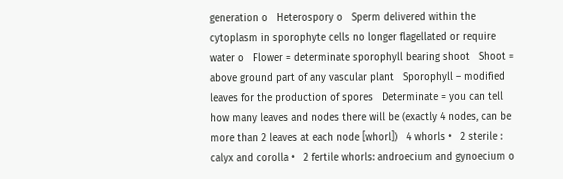generation o   Heterospory o   Sperm delivered within the cytoplasm in sporophyte cells no longer flagellated or require water o   Flower = determinate sporophyll bearing shoot   Shoot = above ground part of any vascular plant   Sporophyll – modified leaves for the production of spores   Determinate = you can tell how many leaves and nodes there will be (exactly 4 nodes, can be more than 2 leaves at each node [whorl])   4 whorls •   2 sterile : calyx and corolla •   2 fertile whorls: androecium and gynoecium o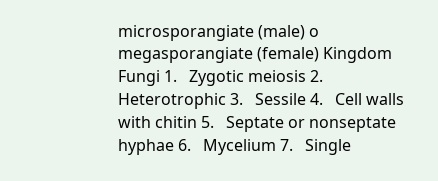microsporangiate (male) o   megasporangiate (female) Kingdom Fungi 1.   Zygotic meiosis 2.   Heterotrophic 3.   Sessile 4.   Cell walls with chitin 5.   Septate or nonseptate hyphae 6.   Mycelium 7.   Single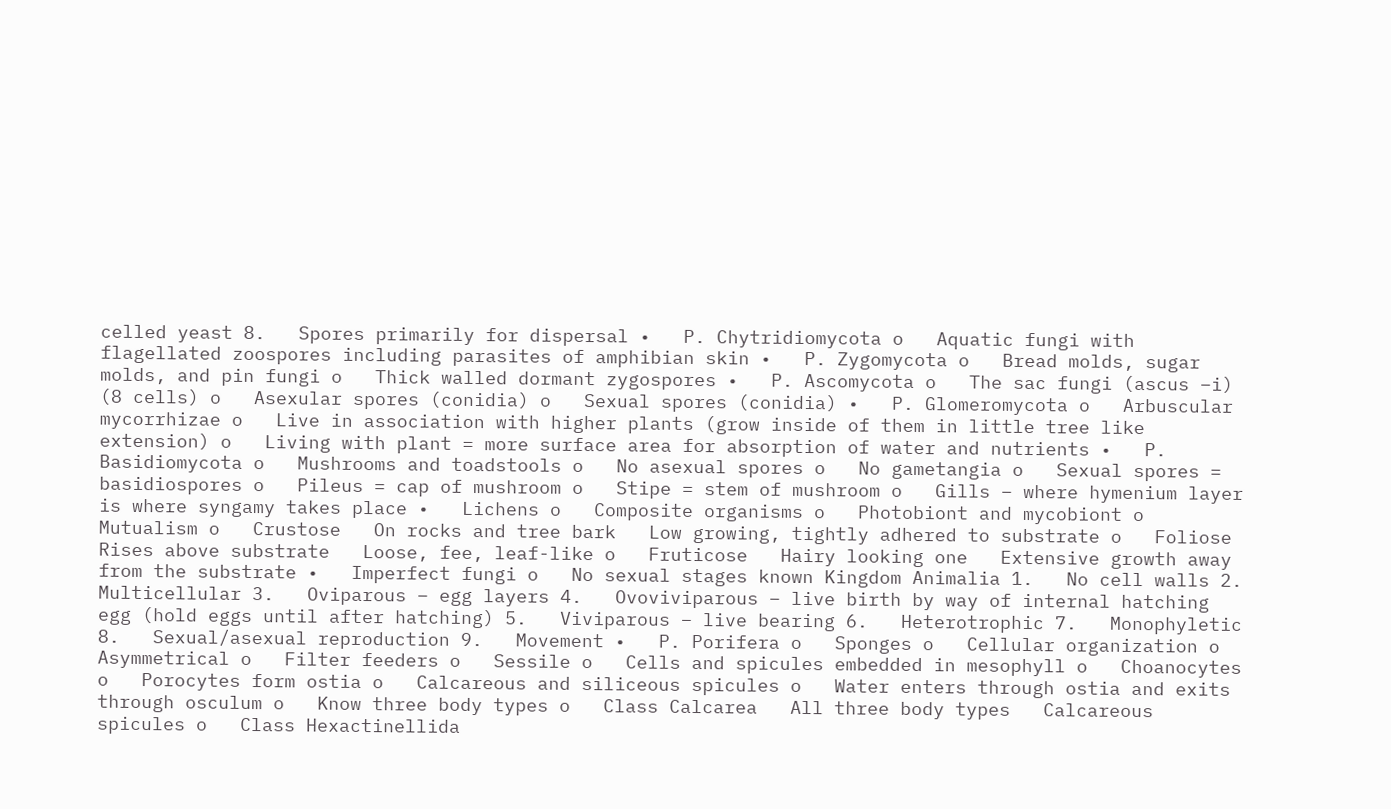celled yeast 8.   Spores primarily for dispersal •   P. Chytridiomycota o   Aquatic fungi with flagellated zoospores including parasites of amphibian skin •   P. Zygomycota o   Bread molds, sugar molds, and pin fungi o   Thick walled dormant zygospores •   P. Ascomycota o   The sac fungi (ascus –i) (8 cells) o   Asexular spores (conidia) o   Sexual spores (conidia) •   P. Glomeromycota o   Arbuscular mycorrhizae o   Live in association with higher plants (grow inside of them in little tree like extension) o   Living with plant = more surface area for absorption of water and nutrients •   P. Basidiomycota o   Mushrooms and toadstools o   No asexual spores o   No gametangia o   Sexual spores = basidiospores o   Pileus = cap of mushroom o   Stipe = stem of mushroom o   Gills – where hymenium layer is where syngamy takes place •   Lichens o   Composite organisms o   Photobiont and mycobiont o   Mutualism o   Crustose   On rocks and tree bark   Low growing, tightly adhered to substrate o   Foliose   Rises above substrate   Loose, fee, leaf-like o   Fruticose   Hairy looking one   Extensive growth away from the substrate •   Imperfect fungi o   No sexual stages known Kingdom Animalia 1.   No cell walls 2.   Multicellular 3.   Oviparous – egg layers 4.   Ovoviviparous – live birth by way of internal hatching egg (hold eggs until after hatching) 5.   Viviparous – live bearing 6.   Heterotrophic 7.   Monophyletic 8.   Sexual/asexual reproduction 9.   Movement •   P. Porifera o   Sponges o   Cellular organization o   Asymmetrical o   Filter feeders o   Sessile o   Cells and spicules embedded in mesophyll o   Choanocytes o   Porocytes form ostia o   Calcareous and siliceous spicules o   Water enters through ostia and exits through osculum o   Know three body types o   Class Calcarea   All three body types   Calcareous spicules o   Class Hexactinellida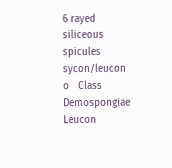6 rayed siliceous spicules   sycon/leucon o   Class Demospongiae   Leucon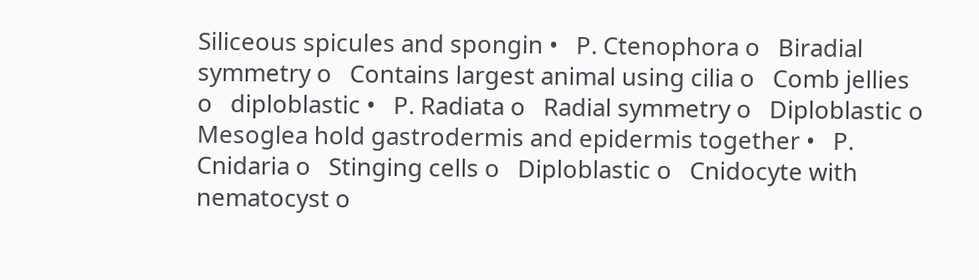Siliceous spicules and spongin •   P. Ctenophora o   Biradial symmetry o   Contains largest animal using cilia o   Comb jellies o   diploblastic •   P. Radiata o   Radial symmetry o   Diploblastic o   Mesoglea hold gastrodermis and epidermis together •   P. Cnidaria o   Stinging cells o   Diploblastic o   Cnidocyte with nematocyst o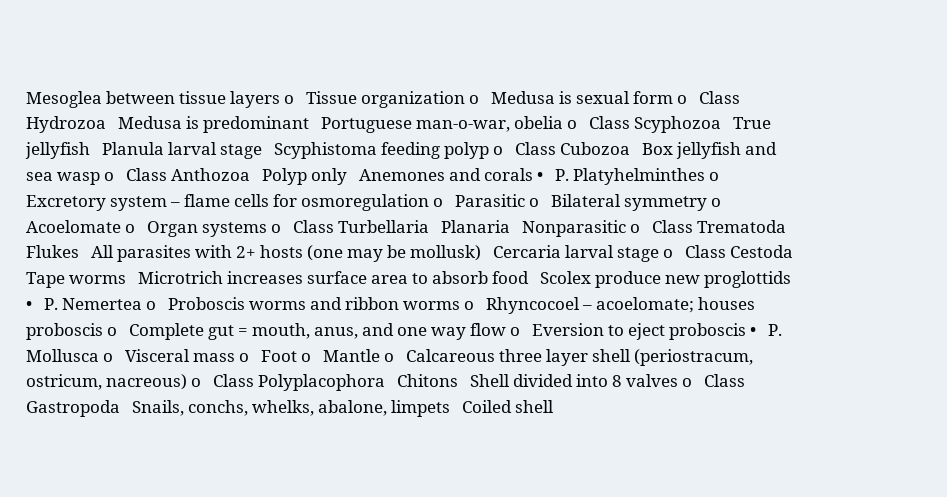Mesoglea between tissue layers o   Tissue organization o   Medusa is sexual form o   Class Hydrozoa   Medusa is predominant   Portuguese man-o-war, obelia o   Class Scyphozoa   True jellyfish   Planula larval stage   Scyphistoma feeding polyp o   Class Cubozoa   Box jellyfish and sea wasp o   Class Anthozoa   Polyp only   Anemones and corals •   P. Platyhelminthes o   Excretory system – flame cells for osmoregulation o   Parasitic o   Bilateral symmetry o   Acoelomate o   Organ systems o   Class Turbellaria   Planaria   Nonparasitic o   Class Trematoda   Flukes   All parasites with 2+ hosts (one may be mollusk)   Cercaria larval stage o   Class Cestoda   Tape worms   Microtrich increases surface area to absorb food   Scolex produce new proglottids •   P. Nemertea o   Proboscis worms and ribbon worms o   Rhyncocoel – acoelomate; houses proboscis o   Complete gut = mouth, anus, and one way flow o   Eversion to eject proboscis •   P. Mollusca o   Visceral mass o   Foot o   Mantle o   Calcareous three layer shell (periostracum, ostricum, nacreous) o   Class Polyplacophora   Chitons   Shell divided into 8 valves o   Class Gastropoda   Snails, conchs, whelks, abalone, limpets   Coiled shell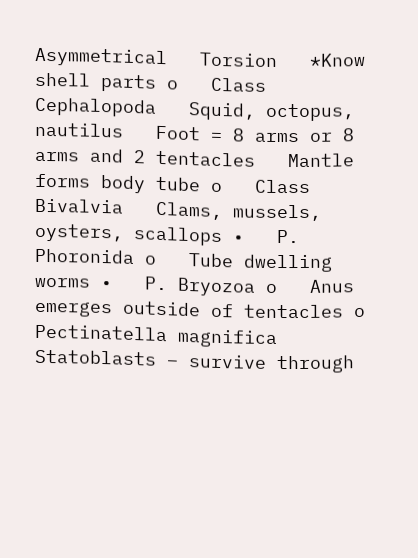Asymmetrical   Torsion   *Know shell parts o   Class Cephalopoda   Squid, octopus, nautilus   Foot = 8 arms or 8 arms and 2 tentacles   Mantle forms body tube o   Class Bivalvia   Clams, mussels, oysters, scallops •   P. Phoronida o   Tube dwelling worms •   P. Bryozoa o   Anus emerges outside of tentacles o   Pectinatella magnifica   Statoblasts – survive through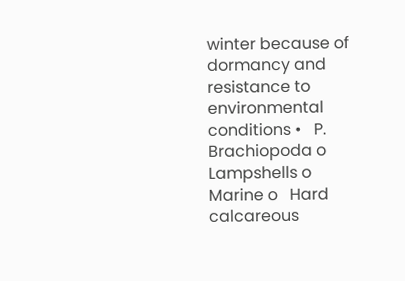winter because of dormancy and resistance to environmental conditions •   P. Brachiopoda o   Lampshells o   Marine o   Hard calcareous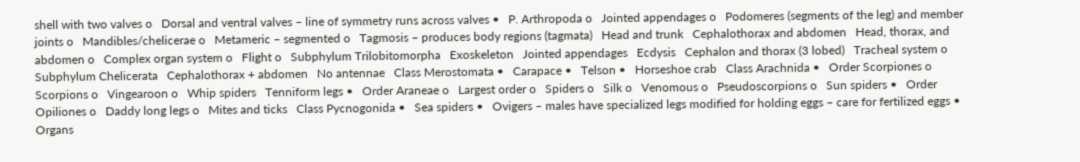shell with two valves o   Dorsal and ventral valves – line of symmetry runs across valves •   P. Arthropoda o   Jointed appendages o   Podomeres (segments of the leg) and member joints o   Mandibles/chelicerae o   Metameric – segmented o   Tagmosis – produces body regions (tagmata)   Head and trunk   Cephalothorax and abdomen   Head, thorax, and abdomen o   Complex organ system o   Flight o   Subphylum Trilobitomorpha   Exoskeleton   Jointed appendages   Ecdysis   Cephalon and thorax (3 lobed)   Tracheal system o   Subphylum Chelicerata   Cephalothorax + abdomen   No antennae   Class Merostomata •   Carapace •   Telson •   Horseshoe crab   Class Arachnida •   Order Scorpiones o   Scorpions o   Vingearoon o   Whip spiders   Tenniform legs •   Order Araneae o   Largest order o   Spiders o   Silk o   Venomous o   Pseudoscorpions o   Sun spiders •   Order Opiliones o   Daddy long legs o   Mites and ticks   Class Pycnogonida •   Sea spiders •   Ovigers – males have specialized legs modified for holding eggs – care for fertilized eggs •   Organs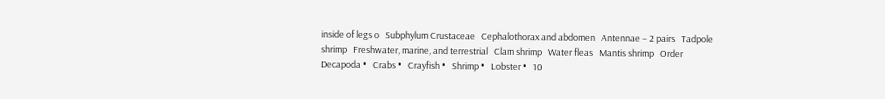inside of legs o   Subphylum Crustaceae   Cephalothorax and abdomen   Antennae – 2 pairs   Tadpole shrimp   Freshwater, marine, and terrestrial   Clam shrimp   Water fleas   Mantis shrimp   Order Decapoda •   Crabs •   Crayfish •   Shrimp •   Lobster •   10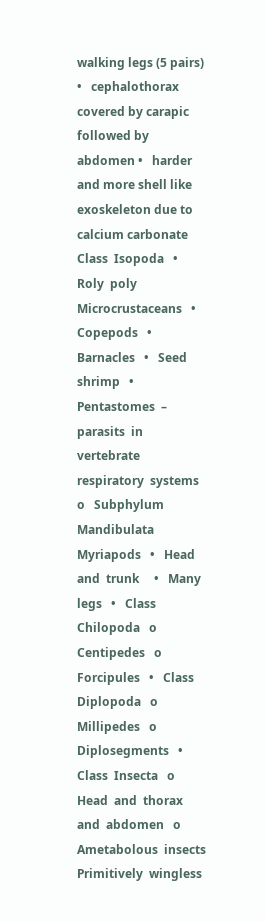walking legs (5 pairs) •   cephalothorax covered by carapic followed by abdomen •   harder and more shell like exoskeleton due to calcium carbonate   Class  Isopoda   •   Roly  poly     Microcrustaceans   •   Copepods   •   Barnacles   •   Seed  shrimp   •   Pentastomes  –  parasits  in  vertebrate  respiratory  systems   o   Subphylum  Mandibulata     Myriapods   •   Head  and  trunk     •   Many  legs   •   Class  Chilopoda   o   Centipedes   o   Forcipules   •   Class  Diplopoda   o   Millipedes   o   Diplosegments   •   Class  Insecta   o   Head  and  thorax  and  abdomen   o   Ametabolous  insects     Primitively  wingless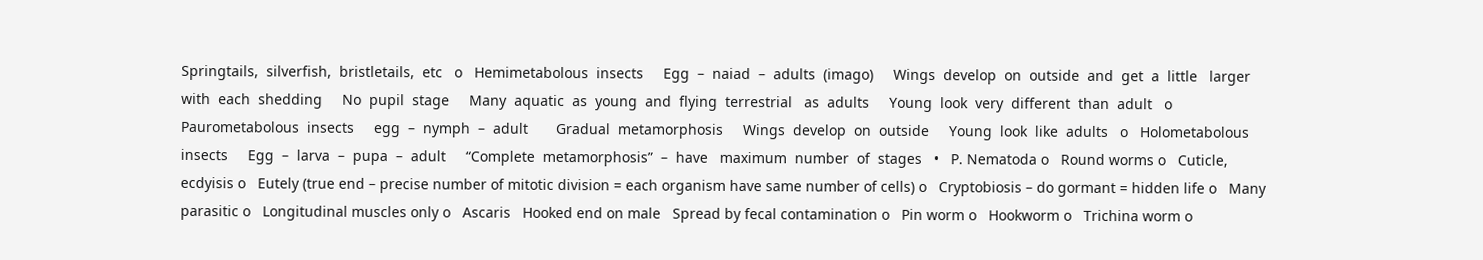Springtails,  silverfish,  bristletails,  etc   o   Hemimetabolous  insects     Egg  –  naiad  –  adults  (imago)     Wings  develop  on  outside  and  get  a  little   larger  with  each  shedding     No  pupil  stage     Many  aquatic  as  young  and  flying  terrestrial   as  adults     Young  look  very  different  than  adult   o   Paurometabolous  insects     egg  –  nymph  –  adult       Gradual  metamorphosis     Wings  develop  on  outside     Young  look  like  adults   o   Holometabolous  insects     Egg  –  larva  –  pupa  –  adult     “Complete  metamorphosis”  –  have   maximum  number  of  stages   •   P. Nematoda o   Round worms o   Cuticle, ecdyisis o   Eutely (true end – precise number of mitotic division = each organism have same number of cells) o   Cryptobiosis – do gormant = hidden life o   Many parasitic o   Longitudinal muscles only o   Ascaris   Hooked end on male   Spread by fecal contamination o   Pin worm o   Hookworm o   Trichina worm o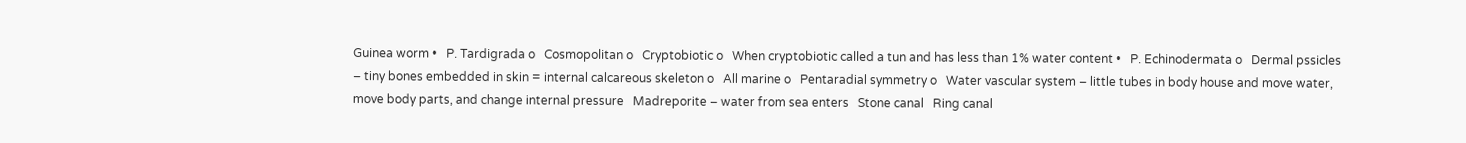Guinea worm •   P. Tardigrada o   Cosmopolitan o   Cryptobiotic o   When cryptobiotic called a tun and has less than 1% water content •   P. Echinodermata o   Dermal pssicles – tiny bones embedded in skin = internal calcareous skeleton o   All marine o   Pentaradial symmetry o   Water vascular system – little tubes in body house and move water, move body parts, and change internal pressure   Madreporite – water from sea enters   Stone canal   Ring canal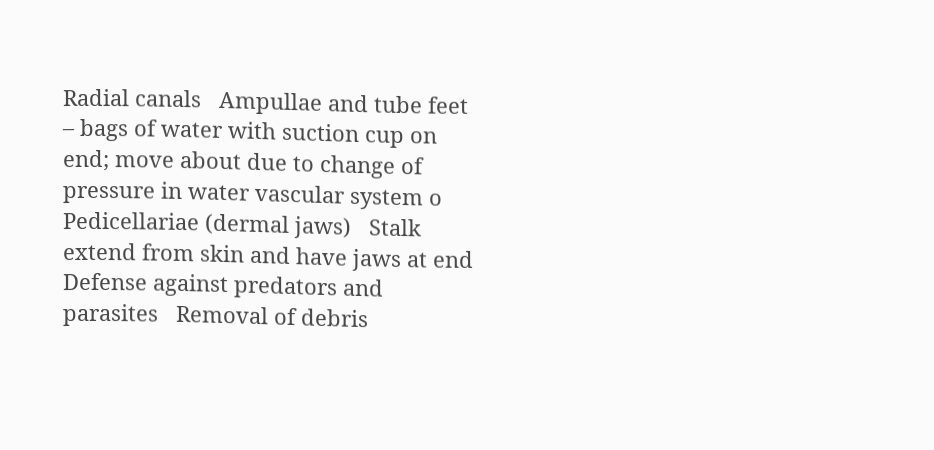Radial canals   Ampullae and tube feet – bags of water with suction cup on end; move about due to change of pressure in water vascular system o   Pedicellariae (dermal jaws)   Stalk extend from skin and have jaws at end   Defense against predators and parasites   Removal of debris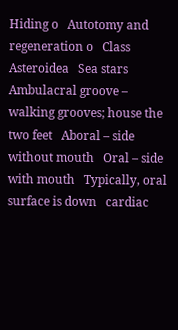Hiding o   Autotomy and regeneration o   Class Asteroidea   Sea stars   Ambulacral groove – walking grooves; house the two feet   Aboral – side without mouth   Oral – side with mouth   Typically, oral surface is down   cardiac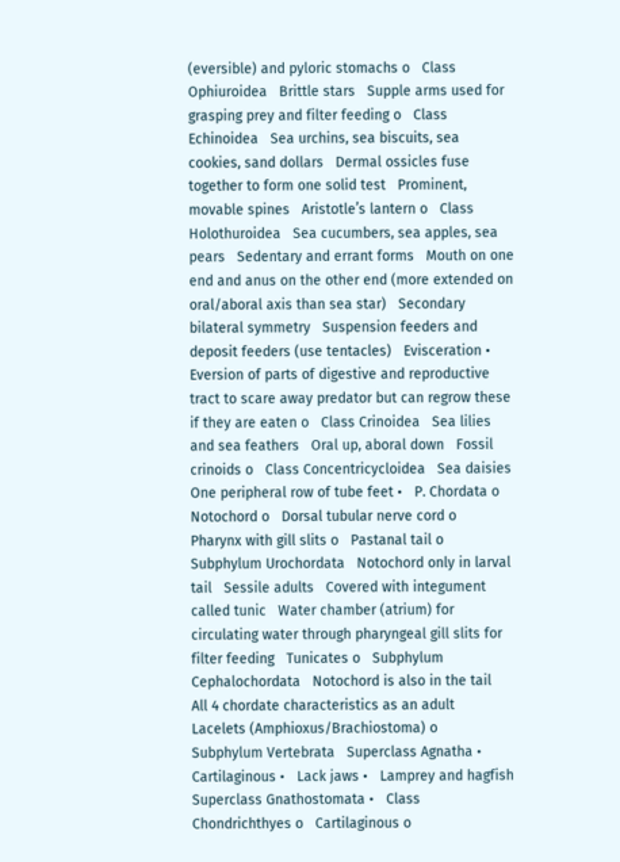(eversible) and pyloric stomachs o   Class Ophiuroidea   Brittle stars   Supple arms used for grasping prey and filter feeding o   Class Echinoidea   Sea urchins, sea biscuits, sea cookies, sand dollars   Dermal ossicles fuse together to form one solid test   Prominent, movable spines   Aristotle’s lantern o   Class Holothuroidea   Sea cucumbers, sea apples, sea pears   Sedentary and errant forms   Mouth on one end and anus on the other end (more extended on oral/aboral axis than sea star)   Secondary bilateral symmetry   Suspension feeders and deposit feeders (use tentacles)   Evisceration •   Eversion of parts of digestive and reproductive tract to scare away predator but can regrow these if they are eaten o   Class Crinoidea   Sea lilies and sea feathers   Oral up, aboral down   Fossil crinoids o   Class Concentricycloidea   Sea daisies   One peripheral row of tube feet •   P. Chordata o   Notochord o   Dorsal tubular nerve cord o   Pharynx with gill slits o   Pastanal tail o   Subphylum Urochordata   Notochord only in larval tail   Sessile adults   Covered with integument called tunic   Water chamber (atrium) for circulating water through pharyngeal gill slits for filter feeding   Tunicates o   Subphylum Cephalochordata   Notochord is also in the tail   All 4 chordate characteristics as an adult   Lacelets (Amphioxus/Brachiostoma) o   Subphylum Vertebrata   Superclass Agnatha •   Cartilaginous •   Lack jaws •   Lamprey and hagfish   Superclass Gnathostomata •   Class Chondrichthyes o   Cartilaginous o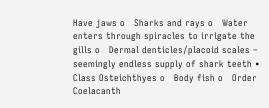Have jaws o   Sharks and rays o   Water enters through spiracles to irrigate the gills o   Dermal denticles/placoid scales – seemingly endless supply of shark teeth •   Class Osteichthyes o   Body fish o   Order Coelacanth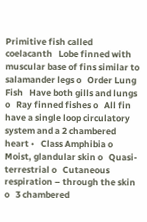Primitive fish called coelacanth   Lobe finned with muscular base of fins similar to salamander legs o   Order Lung Fish   Have both gills and lungs o   Ray finned fishes o   All fin have a single loop circulatory system and a 2 chambered heart •   Class Amphibia o   Moist, glandular skin o   Quasi-terrestrial o   Cutaneous respiration – through the skin o   3 chambered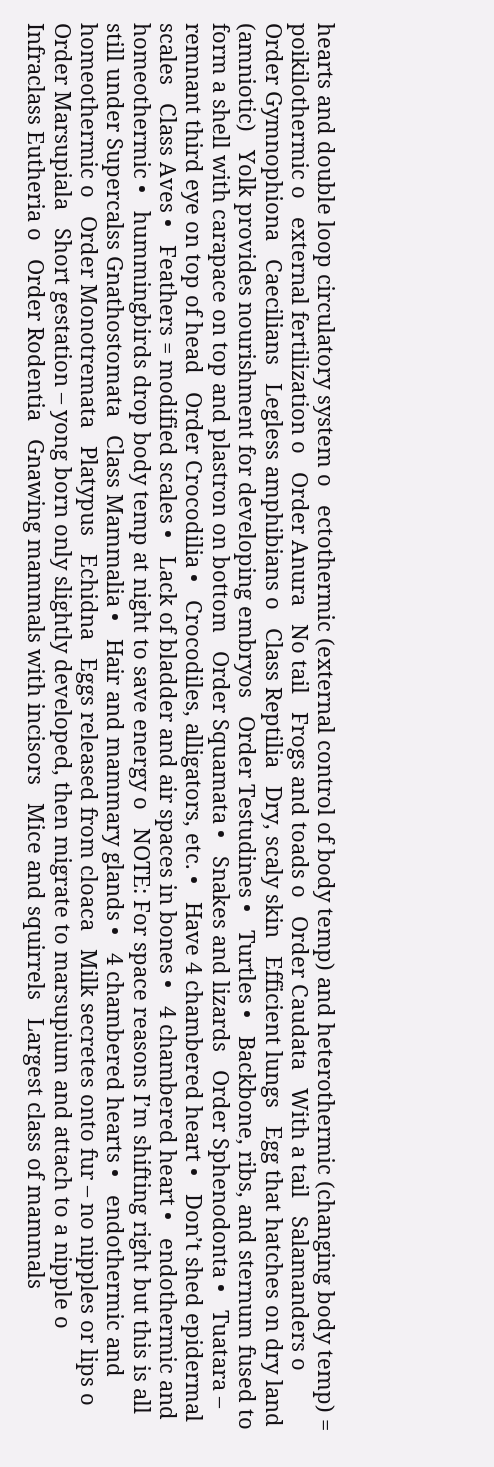hearts and double loop circulatory system o   ectothermic (external control of body temp) and heterothermic (changing body temp) = poikilothermic o   external fertilization o   Order Anura   No tail   Frogs and toads o   Order Caudata   With a tail   Salamanders o   Order Gymnophiona   Caecilians   Legless amphibians o   Class Reptilia   Dry, scaly skin   Efficient lungs   Egg that hatches on dry land (amniotic)   Yolk provides nourishment for developing embryos   Order Testudines •   Turtles •   Backbone, ribs, and sternum fused to form a shell with carapace on top and plastron on bottom   Order Squamata •   Snakes and lizards   Order Sphenodonta •   Tuatara – remnant third eye on top of head   Order Crocodilia •   Crocodiles, alligators, etc. •   Have 4 chambered heart •   Don’t shed epidermal scales   Class Aves •   Feathers = modified scales •   Lack of bladder and air spaces in bones •   4 chambered heart •   endothermic and homeothermic •   hummingbirds drop body temp at night to save energy o   NOTE: For space reasons I’m shifting right but this is all still under Supercalss Gnathostomata   Class Mammalia •   Hair and mammary glands •   4 chambered hearts •   endothermic and homeothermic o   Order Monotremata   Platypus   Echidna   Eggs released from cloaca   Milk secretes onto fur – no nipples or lips o   Order Marsupiala   Short gestation – yong born only slightly developed, then migrate to marsupium and attach to a nipple o   Infraclass Eutheria o   Order Rodentia   Gnawing mammals with incisors   Mice and squirrels   Largest class of mammals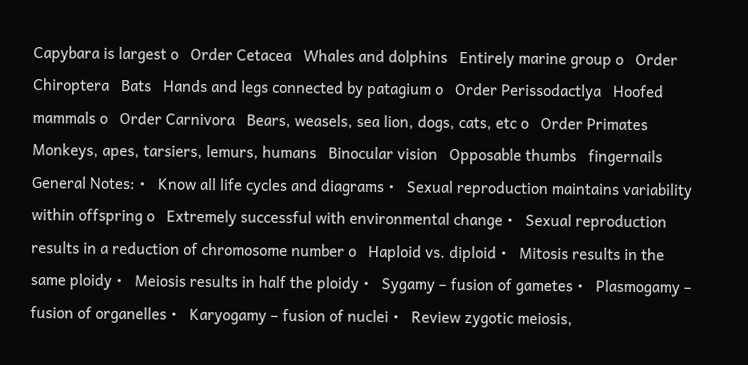Capybara is largest o   Order Cetacea   Whales and dolphins   Entirely marine group o   Order Chiroptera   Bats   Hands and legs connected by patagium o   Order Perissodactlya   Hoofed mammals o   Order Carnivora   Bears, weasels, sea lion, dogs, cats, etc o   Order Primates   Monkeys, apes, tarsiers, lemurs, humans   Binocular vision   Opposable thumbs   fingernails General Notes: •   Know all life cycles and diagrams •   Sexual reproduction maintains variability within offspring o   Extremely successful with environmental change •   Sexual reproduction results in a reduction of chromosome number o   Haploid vs. diploid •   Mitosis results in the same ploidy •   Meiosis results in half the ploidy •   Sygamy – fusion of gametes •   Plasmogamy – fusion of organelles •   Karyogamy – fusion of nuclei •   Review zygotic meiosis,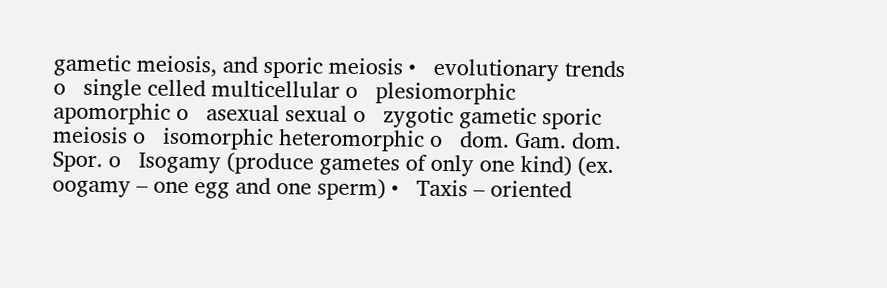gametic meiosis, and sporic meiosis •   evolutionary trends o   single celled multicellular o   plesiomorphic apomorphic o   asexual sexual o   zygotic gametic sporic meiosis o   isomorphic heteromorphic o   dom. Gam. dom. Spor. o   Isogamy (produce gametes of only one kind) (ex. oogamy – one egg and one sperm) •   Taxis – oriented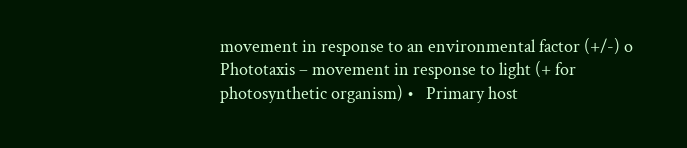movement in response to an environmental factor (+/-) o   Phototaxis – movement in response to light (+ for photosynthetic organism) •   Primary host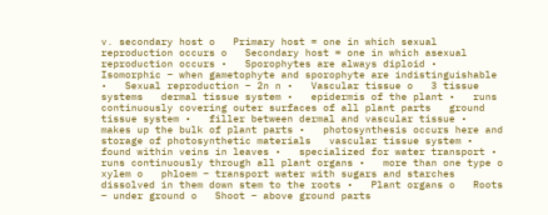v. secondary host o   Primary host = one in which sexual reproduction occurs o   Secondary host = one in which asexual reproduction occurs •   Sporophytes are always diploid •   Isomorphic – when gametophyte and sporophyte are indistinguishable •   Sexual reproduction – 2n n •   Vascular tissue o   3 tissue systems   dermal tissue system •   epidermis of the plant •   runs continuously covering outer surfaces of all plant parts   ground tissue system •   filler between dermal and vascular tissue •   makes up the bulk of plant parts •   photosynthesis occurs here and storage of photosynthetic materials   vascular tissue system •   found within veins in leaves •   specialized for water transport •   runs continuously through all plant organs •   more than one type o   xylem o   phloem – transport water with sugars and starches dissolved in them down stem to the roots •   Plant organs o   Roots – under ground o   Shoot – above ground parts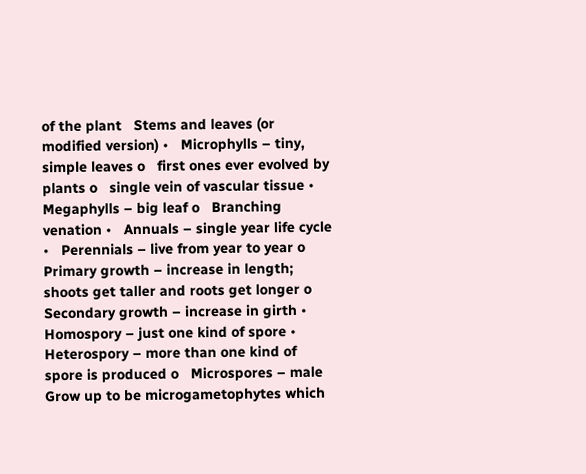of the plant   Stems and leaves (or modified version) •   Microphylls – tiny, simple leaves o   first ones ever evolved by plants o   single vein of vascular tissue •   Megaphylls – big leaf o   Branching venation •   Annuals – single year life cycle •   Perennials – live from year to year o   Primary growth – increase in length; shoots get taller and roots get longer o   Secondary growth – increase in girth •   Homospory – just one kind of spore •   Heterospory – more than one kind of spore is produced o   Microspores – male   Grow up to be microgametophytes which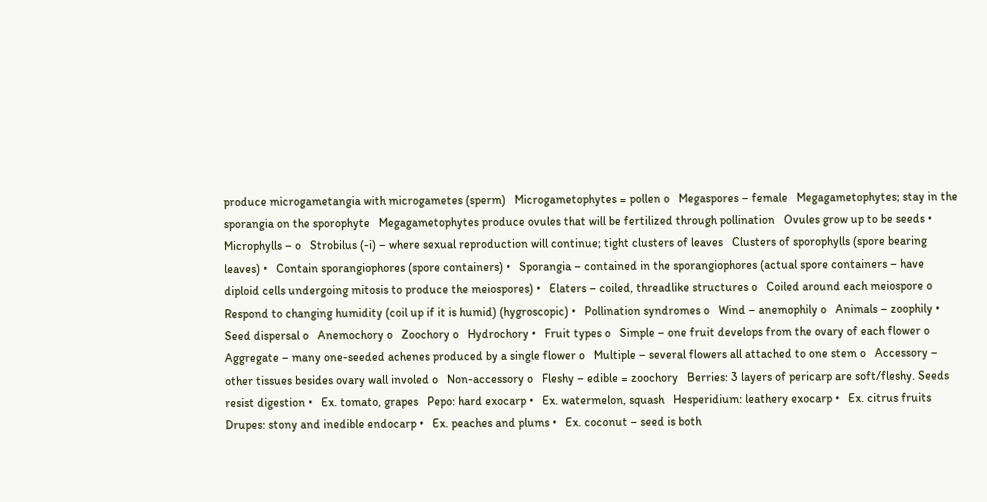produce microgametangia with microgametes (sperm)   Microgametophytes = pollen o   Megaspores – female   Megagametophytes; stay in the sporangia on the sporophyte   Megagametophytes produce ovules that will be fertilized through pollination   Ovules grow up to be seeds •   Microphylls – o   Strobilus (-i) – where sexual reproduction will continue; tight clusters of leaves   Clusters of sporophylls (spore bearing leaves) •   Contain sporangiophores (spore containers) •   Sporangia – contained in the sporangiophores (actual spore containers – have diploid cells undergoing mitosis to produce the meiospores) •   Elaters – coiled, threadlike structures o   Coiled around each meiospore o   Respond to changing humidity (coil up if it is humid) (hygroscopic) •   Pollination syndromes o   Wind – anemophily o   Animals – zoophily •   Seed dispersal o   Anemochory o   Zoochory o   Hydrochory •   Fruit types o   Simple – one fruit develops from the ovary of each flower o   Aggregate – many one-seeded achenes produced by a single flower o   Multiple – several flowers all attached to one stem o   Accessory – other tissues besides ovary wall involed o   Non-accessory o   Fleshy – edible = zoochory   Berries: 3 layers of pericarp are soft/fleshy. Seeds resist digestion •   Ex. tomato, grapes   Pepo: hard exocarp •   Ex. watermelon, squash   Hesperidium: leathery exocarp •   Ex. citrus fruits   Drupes: stony and inedible endocarp •   Ex. peaches and plums •   Ex. coconut – seed is both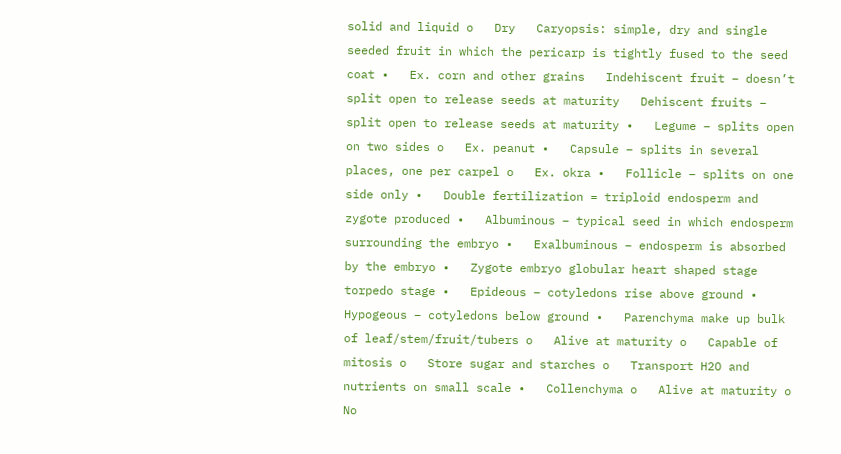solid and liquid o   Dry   Caryopsis: simple, dry and single seeded fruit in which the pericarp is tightly fused to the seed coat •   Ex. corn and other grains   Indehiscent fruit – doesn’t split open to release seeds at maturity   Dehiscent fruits – split open to release seeds at maturity •   Legume – splits open on two sides o   Ex. peanut •   Capsule – splits in several places, one per carpel o   Ex. okra •   Follicle – splits on one side only •   Double fertilization = triploid endosperm and zygote produced •   Albuminous – typical seed in which endosperm surrounding the embryo •   Exalbuminous – endosperm is absorbed by the embryo •   Zygote embryo globular heart shaped stage torpedo stage •   Epideous – cotyledons rise above ground •   Hypogeous – cotyledons below ground •   Parenchyma make up bulk of leaf/stem/fruit/tubers o   Alive at maturity o   Capable of mitosis o   Store sugar and starches o   Transport H2O and nutrients on small scale •   Collenchyma o   Alive at maturity o   No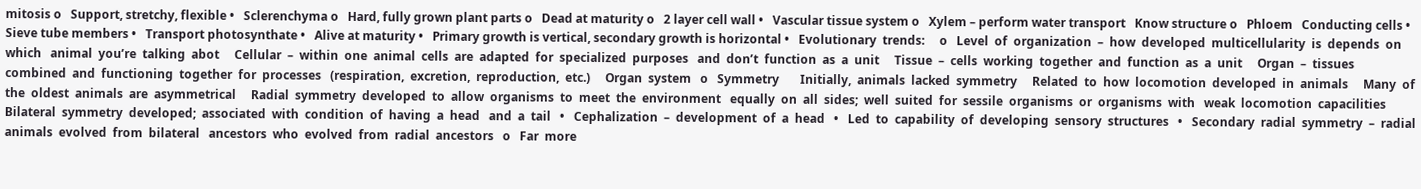mitosis o   Support, stretchy, flexible •   Sclerenchyma o   Hard, fully grown plant parts o   Dead at maturity o   2 layer cell wall •   Vascular tissue system o   Xylem – perform water transport   Know structure o   Phloem   Conducting cells •   Sieve tube members •   Transport photosynthate •   Alive at maturity •   Primary growth is vertical, secondary growth is horizontal •   Evolutionary  trends:     o   Level  of  organization  –  how  developed  multicellularity  is  depends  on  which   animal  you’re  talking  abot     Cellular  –  within  one  animal  cells  are  adapted  for  specialized  purposes   and  don’t  function  as  a  unit     Tissue  –  cells  working  together  and  function  as  a  unit     Organ  –  tissues  combined  and  functioning  together  for  processes   (respiration,  excretion,  reproduction,  etc.)     Organ  system   o   Symmetry       Initially,  animals  lacked  symmetry     Related  to  how  locomotion  developed  in  animals     Many  of  the  oldest  animals  are  asymmetrical     Radial  symmetry  developed  to  allow  organisms  to  meet  the  environment   equally  on  all  sides;  well  suited  for  sessile  organisms  or  organisms  with   weak  locomotion  capacilities     Bilateral  symmetry  developed;  associated  with  condition  of  having  a  head   and  a  tail   •   Cephalization  –  development  of  a  head   •   Led  to  capability  of  developing  sensory  structures   •   Secondary  radial  symmetry  –  radial  animals  evolved  from  bilateral   ancestors  who  evolved  from  radial  ancestors   o   Far  more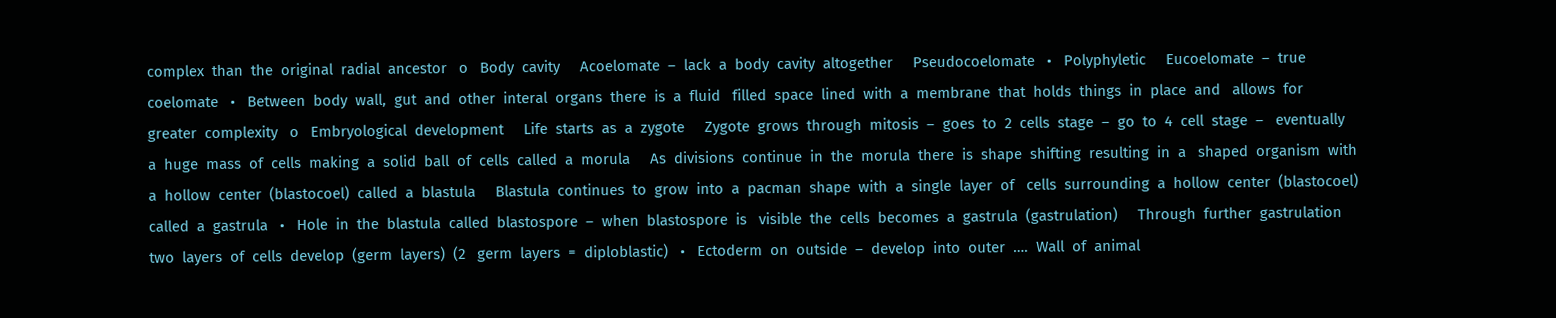complex  than  the  original  radial  ancestor   o   Body  cavity     Acoelomate  –  lack  a  body  cavity  altogether     Pseudocoelomate   •   Polyphyletic     Eucoelomate  –  true  coelomate   •   Between  body  wall,  gut  and  other  interal  organs  there  is  a  fluid   filled  space  lined  with  a  membrane  that  holds  things  in  place  and   allows  for  greater  complexity   o   Embryological  development     Life  starts  as  a  zygote     Zygote  grows  through  mitosis  –  goes  to  2  cells  stage  –  go  to  4  cell  stage  –   eventually  a  huge  mass  of  cells  making  a  solid  ball  of  cells  called  a  morula     As  divisions  continue  in  the  morula  there  is  shape  shifting  resulting  in  a   shaped  organism  with  a  hollow  center  (blastocoel)  called  a  blastula     Blastula  continues  to  grow  into  a  pacman  shape  with  a  single  layer  of   cells  surrounding  a  hollow  center  (blastocoel)  called  a  gastrula   •   Hole  in  the  blastula  called  blastospore  –  when  blastospore  is   visible  the  cells  becomes  a  gastrula  (gastrulation)     Through  further  gastrulation  two  layers  of  cells  develop  (germ  layers)  (2   germ  layers  =  diploblastic)   •   Ectoderm  on  outside  –  develop  into  outer  ….  Wall  of  animal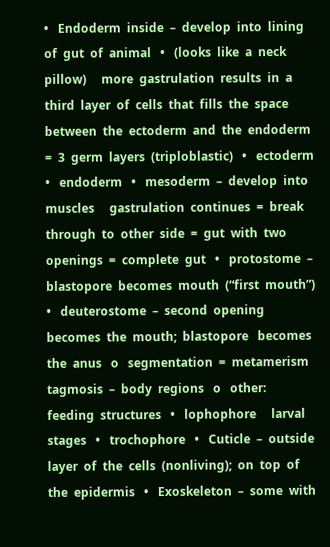•   Endoderm  inside  –  develop  into  lining  of  gut  of  animal   •   (looks  like  a  neck  pillow)     more  gastrulation  results  in  a  third  layer  of  cells  that  fills  the  space   between  the  ectoderm  and  the  endoderm  =  3  germ  layers  (triploblastic)   •   ectoderm   •   endoderm   •   mesoderm  –  develop  into  muscles     gastrulation  continues  =  break  through  to  other  side  =  gut  with  two   openings  =  complete  gut   •   protostome  –  blastopore  becomes  mouth  (“first  mouth”)   •   deuterostome  –  second  opening  becomes  the  mouth;  blastopore   becomes  the  anus   o   segmentation  =  metamerism     tagmosis  –  body  regions   o   other:       feeding  structures   •   lophophore     larval  stages   •   trochophore   •   Cuticle  –  outside  layer  of  the  cells  (nonliving);  on  top  of  the  epidermis   •   Exoskeleton  –  some  with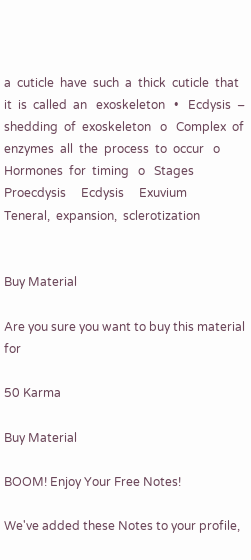a  cuticle  have  such  a  thick  cuticle  that  it  is  called  an   exoskeleton   •   Ecdysis  –  shedding  of  exoskeleton   o   Complex  of  enzymes  all  the  process  to  occur   o   Hormones  for  timing   o   Stages     Proecdysis     Ecdysis     Exuvium     Teneral,  expansion,  sclerotization


Buy Material

Are you sure you want to buy this material for

50 Karma

Buy Material

BOOM! Enjoy Your Free Notes!

We've added these Notes to your profile,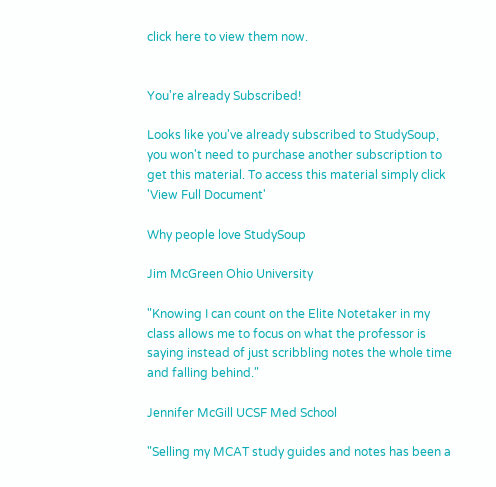click here to view them now.


You're already Subscribed!

Looks like you've already subscribed to StudySoup, you won't need to purchase another subscription to get this material. To access this material simply click 'View Full Document'

Why people love StudySoup

Jim McGreen Ohio University

"Knowing I can count on the Elite Notetaker in my class allows me to focus on what the professor is saying instead of just scribbling notes the whole time and falling behind."

Jennifer McGill UCSF Med School

"Selling my MCAT study guides and notes has been a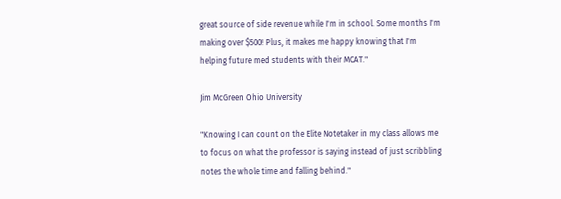great source of side revenue while I'm in school. Some months I'm making over $500! Plus, it makes me happy knowing that I'm helping future med students with their MCAT."

Jim McGreen Ohio University

"Knowing I can count on the Elite Notetaker in my class allows me to focus on what the professor is saying instead of just scribbling notes the whole time and falling behind."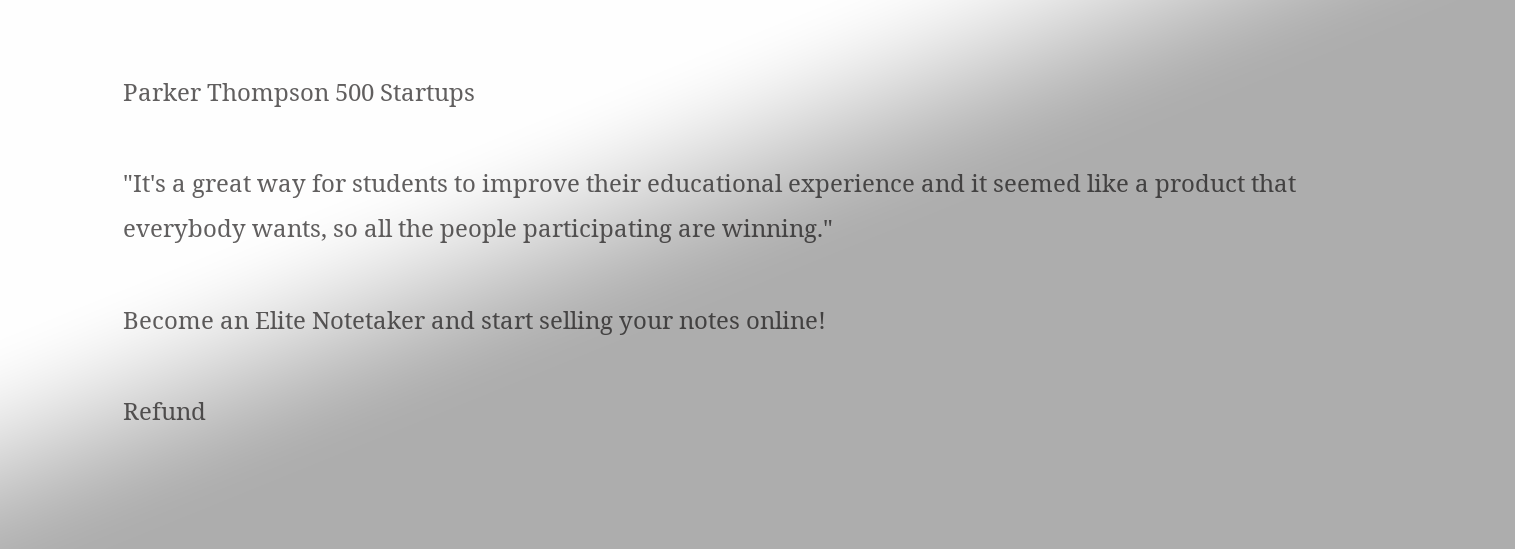Parker Thompson 500 Startups

"It's a great way for students to improve their educational experience and it seemed like a product that everybody wants, so all the people participating are winning."

Become an Elite Notetaker and start selling your notes online!

Refund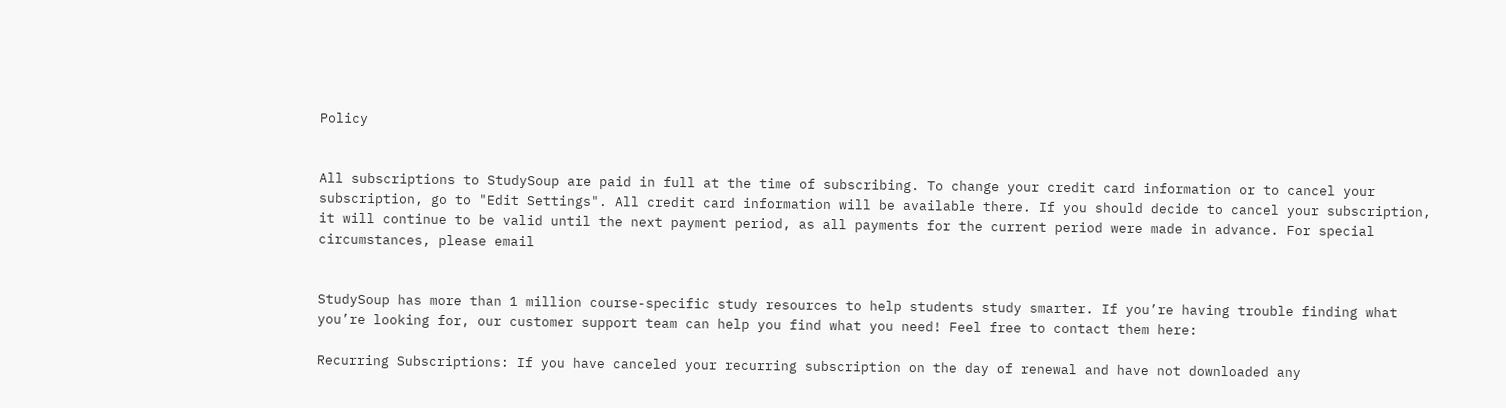Policy


All subscriptions to StudySoup are paid in full at the time of subscribing. To change your credit card information or to cancel your subscription, go to "Edit Settings". All credit card information will be available there. If you should decide to cancel your subscription, it will continue to be valid until the next payment period, as all payments for the current period were made in advance. For special circumstances, please email


StudySoup has more than 1 million course-specific study resources to help students study smarter. If you’re having trouble finding what you’re looking for, our customer support team can help you find what you need! Feel free to contact them here:

Recurring Subscriptions: If you have canceled your recurring subscription on the day of renewal and have not downloaded any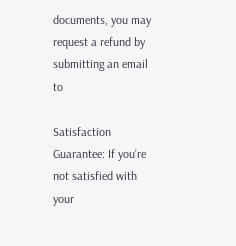documents, you may request a refund by submitting an email to

Satisfaction Guarantee: If you’re not satisfied with your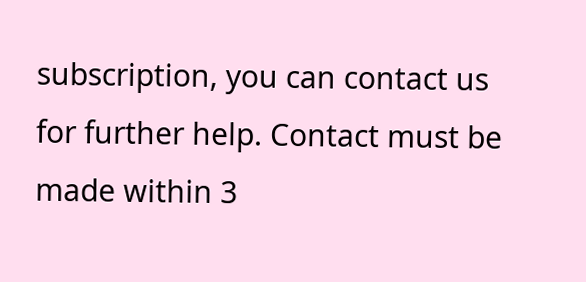subscription, you can contact us for further help. Contact must be made within 3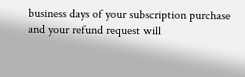business days of your subscription purchase and your refund request will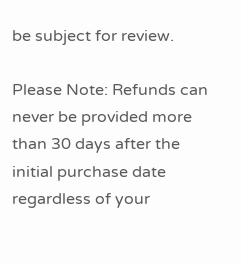be subject for review.

Please Note: Refunds can never be provided more than 30 days after the initial purchase date regardless of your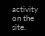activity on the site.